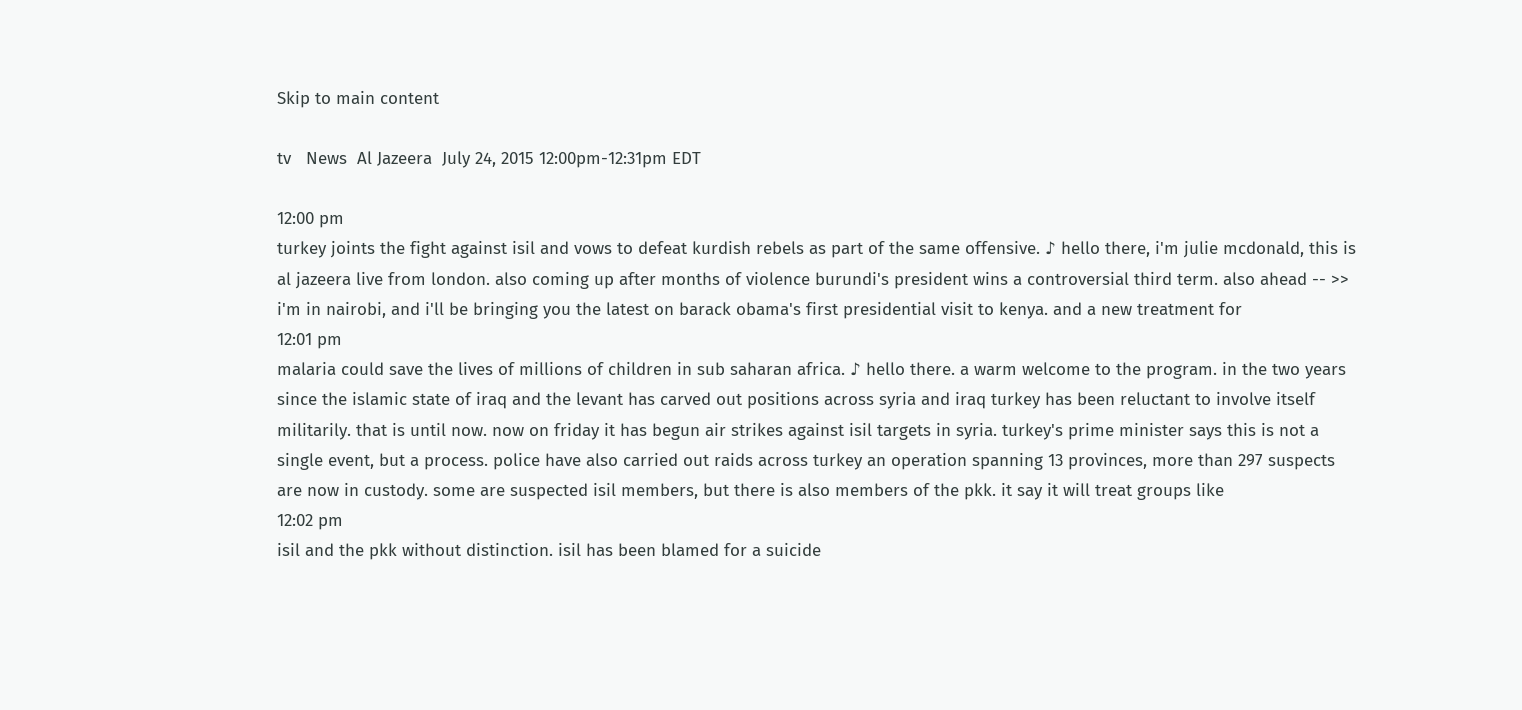Skip to main content

tv   News  Al Jazeera  July 24, 2015 12:00pm-12:31pm EDT

12:00 pm
turkey joints the fight against isil and vows to defeat kurdish rebels as part of the same offensive. ♪ hello there, i'm julie mcdonald, this is al jazeera live from london. also coming up after months of violence burundi's president wins a controversial third term. also ahead -- >> i'm in nairobi, and i'll be bringing you the latest on barack obama's first presidential visit to kenya. and a new treatment for
12:01 pm
malaria could save the lives of millions of children in sub saharan africa. ♪ hello there. a warm welcome to the program. in the two years since the islamic state of iraq and the levant has carved out positions across syria and iraq turkey has been reluctant to involve itself militarily. that is until now. now on friday it has begun air strikes against isil targets in syria. turkey's prime minister says this is not a single event, but a process. police have also carried out raids across turkey an operation spanning 13 provinces, more than 297 suspects are now in custody. some are suspected isil members, but there is also members of the pkk. it say it will treat groups like
12:02 pm
isil and the pkk without distinction. isil has been blamed for a suicide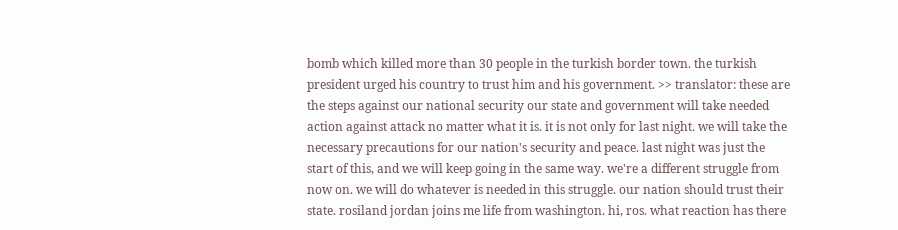bomb which killed more than 30 people in the turkish border town. the turkish president urged his country to trust him and his government. >> translator: these are the steps against our national security our state and government will take needed action against attack no matter what it is. it is not only for last night. we will take the necessary precautions for our nation's security and peace. last night was just the start of this, and we will keep going in the same way. we're a different struggle from now on. we will do whatever is needed in this struggle. our nation should trust their state. rosiland jordan joins me life from washington. hi, ros. what reaction has there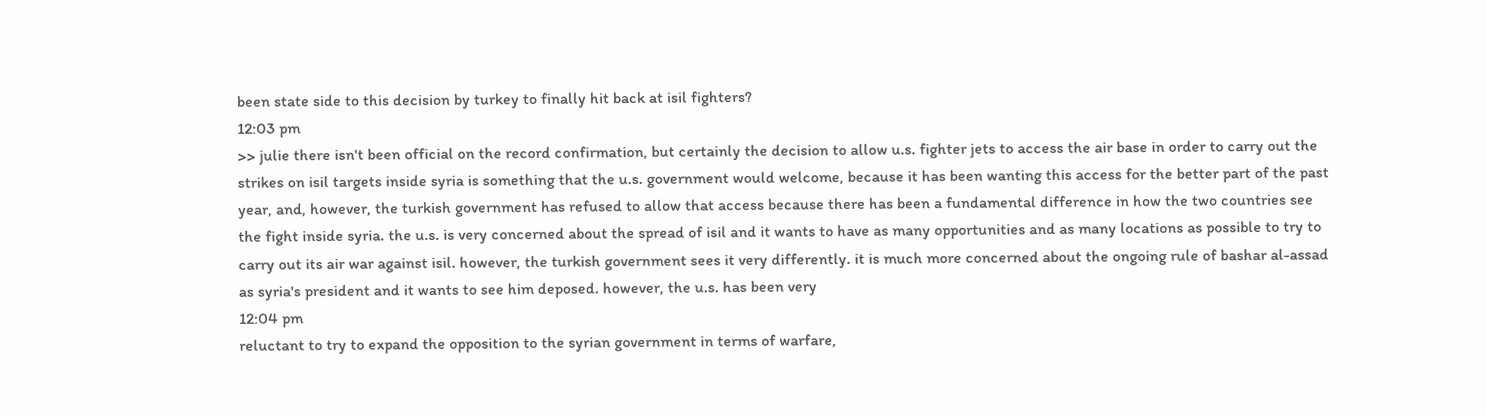been state side to this decision by turkey to finally hit back at isil fighters?
12:03 pm
>> julie there isn't been official on the record confirmation, but certainly the decision to allow u.s. fighter jets to access the air base in order to carry out the strikes on isil targets inside syria is something that the u.s. government would welcome, because it has been wanting this access for the better part of the past year, and, however, the turkish government has refused to allow that access because there has been a fundamental difference in how the two countries see the fight inside syria. the u.s. is very concerned about the spread of isil and it wants to have as many opportunities and as many locations as possible to try to carry out its air war against isil. however, the turkish government sees it very differently. it is much more concerned about the ongoing rule of bashar al-assad as syria's president and it wants to see him deposed. however, the u.s. has been very
12:04 pm
reluctant to try to expand the opposition to the syrian government in terms of warfare,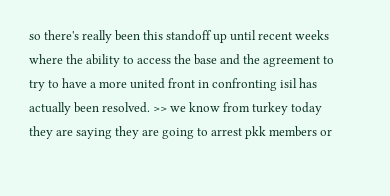so there's really been this standoff up until recent weeks where the ability to access the base and the agreement to try to have a more united front in confronting isil has actually been resolved. >> we know from turkey today they are saying they are going to arrest pkk members or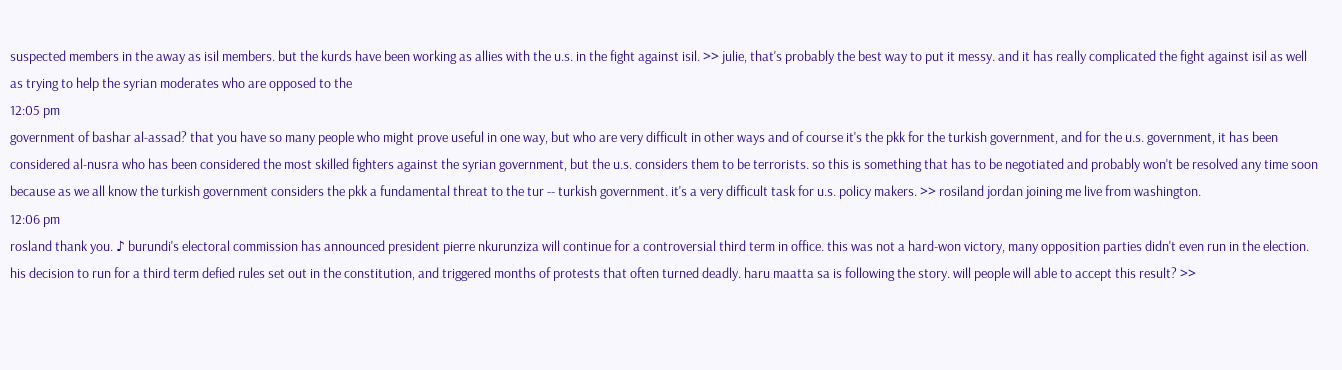suspected members in the away as isil members. but the kurds have been working as allies with the u.s. in the fight against isil. >> julie, that's probably the best way to put it messy. and it has really complicated the fight against isil as well as trying to help the syrian moderates who are opposed to the
12:05 pm
government of bashar al-assad? that you have so many people who might prove useful in one way, but who are very difficult in other ways and of course it's the pkk for the turkish government, and for the u.s. government, it has been considered al-nusra who has been considered the most skilled fighters against the syrian government, but the u.s. considers them to be terrorists. so this is something that has to be negotiated and probably won't be resolved any time soon because as we all know the turkish government considers the pkk a fundamental threat to the tur -- turkish government. it's a very difficult task for u.s. policy makers. >> rosiland jordan joining me live from washington.
12:06 pm
rosland thank you. ♪ burundi's electoral commission has announced president pierre nkurunziza will continue for a controversial third term in office. this was not a hard-won victory, many opposition parties didn't even run in the election. his decision to run for a third term defied rules set out in the constitution, and triggered months of protests that often turned deadly. haru maatta sa is following the story. will people will able to accept this result? >>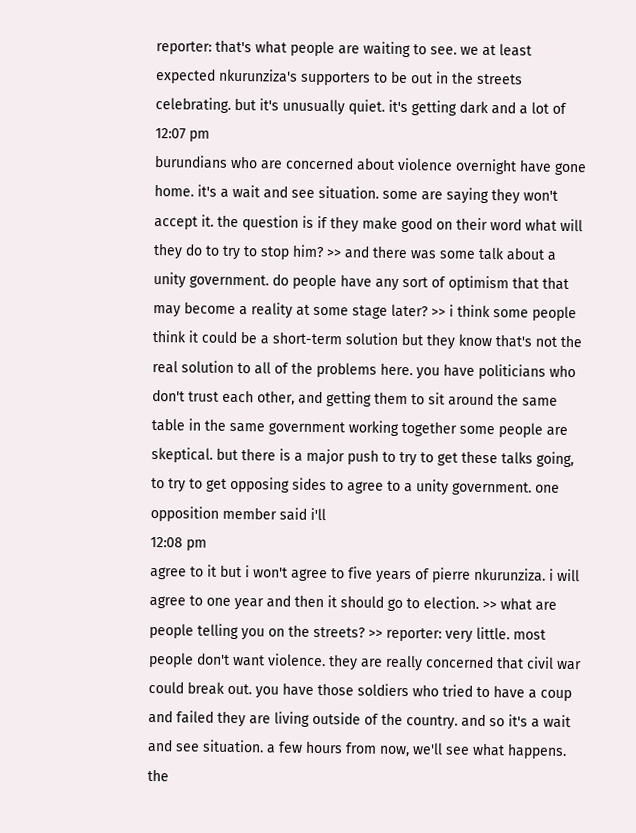reporter: that's what people are waiting to see. we at least expected nkurunziza's supporters to be out in the streets celebrating. but it's unusually quiet. it's getting dark and a lot of
12:07 pm
burundians who are concerned about violence overnight have gone home. it's a wait and see situation. some are saying they won't accept it. the question is if they make good on their word what will they do to try to stop him? >> and there was some talk about a unity government. do people have any sort of optimism that that may become a reality at some stage later? >> i think some people think it could be a short-term solution but they know that's not the real solution to all of the problems here. you have politicians who don't trust each other, and getting them to sit around the same table in the same government working together some people are skeptical. but there is a major push to try to get these talks going, to try to get opposing sides to agree to a unity government. one opposition member said i'll
12:08 pm
agree to it but i won't agree to five years of pierre nkurunziza. i will agree to one year and then it should go to election. >> what are people telling you on the streets? >> reporter: very little. most people don't want violence. they are really concerned that civil war could break out. you have those soldiers who tried to have a coup and failed they are living outside of the country. and so it's a wait and see situation. a few hours from now, we'll see what happens. the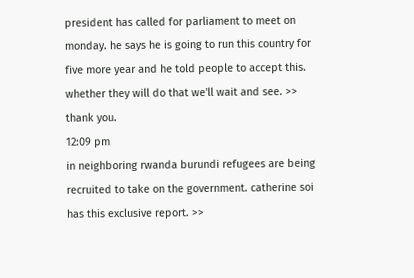president has called for parliament to meet on monday. he says he is going to run this country for five more year and he told people to accept this. whether they will do that we'll wait and see. >> thank you.
12:09 pm
in neighboring rwanda burundi refugees are being recruited to take on the government. catherine soi has this exclusive report. >>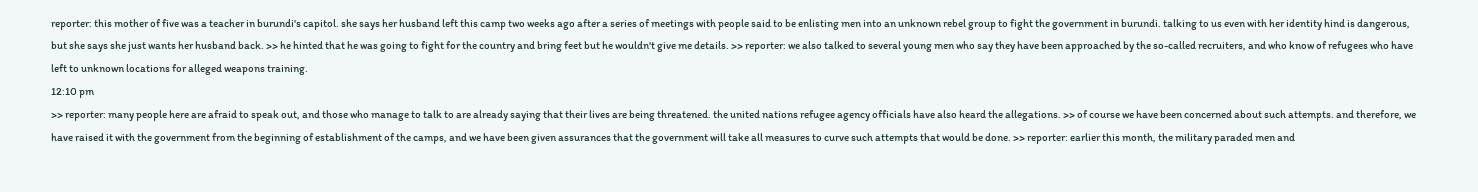reporter: this mother of five was a teacher in burundi's capitol. she says her husband left this camp two weeks ago after a series of meetings with people said to be enlisting men into an unknown rebel group to fight the government in burundi. talking to us even with her identity hind is dangerous, but she says she just wants her husband back. >> he hinted that he was going to fight for the country and bring feet but he wouldn't give me details. >> reporter: we also talked to several young men who say they have been approached by the so-called recruiters, and who know of refugees who have left to unknown locations for alleged weapons training.
12:10 pm
>> reporter: many people here are afraid to speak out, and those who manage to talk to are already saying that their lives are being threatened. the united nations refugee agency officials have also heard the allegations. >> of course we have been concerned about such attempts. and therefore, we have raised it with the government from the beginning of establishment of the camps, and we have been given assurances that the government will take all measures to curve such attempts that would be done. >> reporter: earlier this month, the military paraded men and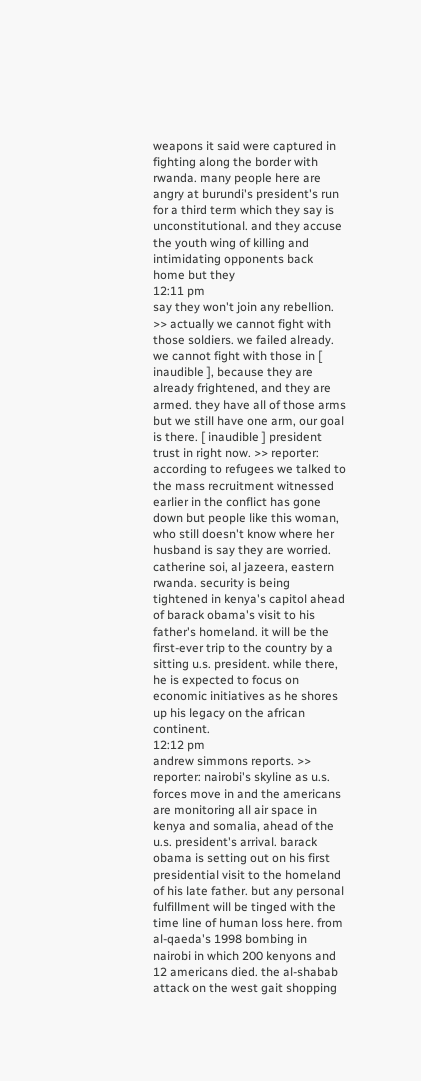weapons it said were captured in fighting along the border with rwanda. many people here are angry at burundi's president's run for a third term which they say is unconstitutional. and they accuse the youth wing of killing and intimidating opponents back home but they
12:11 pm
say they won't join any rebellion. >> actually we cannot fight with those soldiers. we failed already. we cannot fight with those in [ inaudible ], because they are already frightened, and they are armed. they have all of those arms but we still have one arm, our goal is there. [ inaudible ] president trust in right now. >> reporter: according to refugees we talked to the mass recruitment witnessed earlier in the conflict has gone down but people like this woman, who still doesn't know where her husband is say they are worried. catherine soi, al jazeera, eastern rwanda. security is being tightened in kenya's capitol ahead of barack obama's visit to his father's homeland. it will be the first-ever trip to the country by a sitting u.s. president. while there, he is expected to focus on economic initiatives as he shores up his legacy on the african continent.
12:12 pm
andrew simmons reports. >> reporter: nairobi's skyline as u.s. forces move in and the americans are monitoring all air space in kenya and somalia, ahead of the u.s. president's arrival. barack obama is setting out on his first presidential visit to the homeland of his late father. but any personal fulfillment will be tinged with the time line of human loss here. from al-qaeda's 1998 bombing in nairobi in which 200 kenyons and 12 americans died. the al-shabab attack on the west gait shopping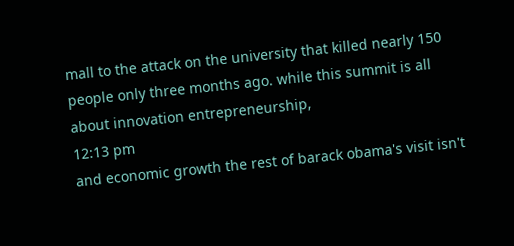mall to the attack on the university that killed nearly 150 people only three months ago. while this summit is all about innovation entrepreneurship,
12:13 pm
and economic growth the rest of barack obama's visit isn't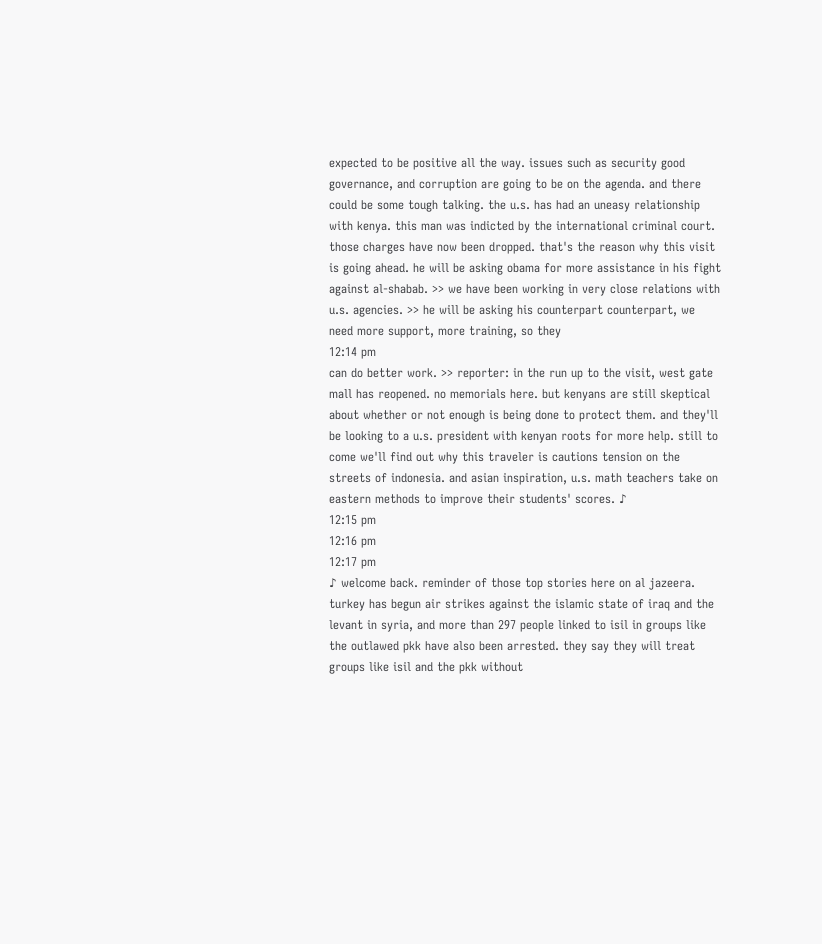expected to be positive all the way. issues such as security good governance, and corruption are going to be on the agenda. and there could be some tough talking. the u.s. has had an uneasy relationship with kenya. this man was indicted by the international criminal court. those charges have now been dropped. that's the reason why this visit is going ahead. he will be asking obama for more assistance in his fight against al-shabab. >> we have been working in very close relations with u.s. agencies. >> he will be asking his counterpart counterpart, we need more support, more training, so they
12:14 pm
can do better work. >> reporter: in the run up to the visit, west gate mall has reopened. no memorials here. but kenyans are still skeptical about whether or not enough is being done to protect them. and they'll be looking to a u.s. president with kenyan roots for more help. still to come we'll find out why this traveler is cautions tension on the streets of indonesia. and asian inspiration, u.s. math teachers take on eastern methods to improve their students' scores. ♪
12:15 pm
12:16 pm
12:17 pm
♪ welcome back. reminder of those top stories here on al jazeera. turkey has begun air strikes against the islamic state of iraq and the levant in syria, and more than 297 people linked to isil in groups like the outlawed pkk have also been arrested. they say they will treat groups like isil and the pkk without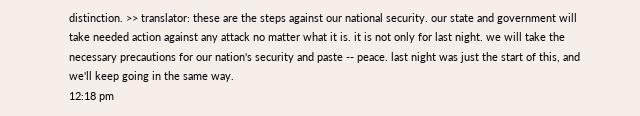distinction. >> translator: these are the steps against our national security. our state and government will take needed action against any attack no matter what it is. it is not only for last night. we will take the necessary precautions for our nation's security and paste -- peace. last night was just the start of this, and we'll keep going in the same way.
12:18 pm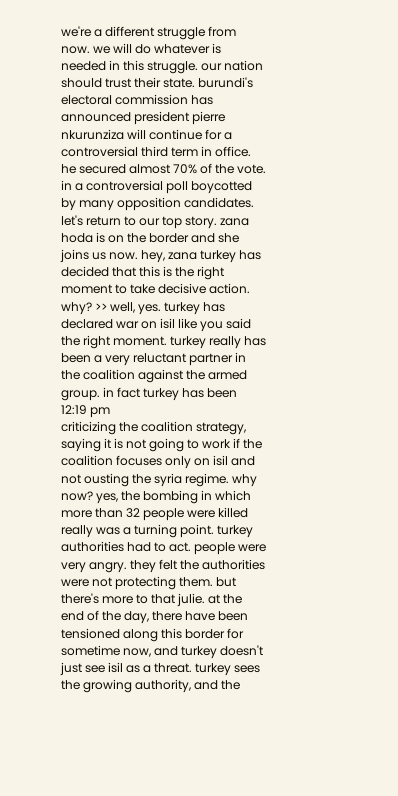we're a different struggle from now. we will do whatever is needed in this struggle. our nation should trust their state. burundi's electoral commission has announced president pierre nkurunziza will continue for a controversial third term in office. he secured almost 70% of the vote. in a controversial poll boycotted by many opposition candidates. let's return to our top story. zana hoda is on the border and she joins us now. hey, zana turkey has decided that this is the right moment to take decisive action. why? >> well, yes. turkey has declared war on isil like you said the right moment. turkey really has been a very reluctant partner in the coalition against the armed group. in fact turkey has been
12:19 pm
criticizing the coalition strategy, saying it is not going to work if the coalition focuses only on isil and not ousting the syria regime. why now? yes, the bombing in which more than 32 people were killed really was a turning point. turkey authorities had to act. people were very angry. they felt the authorities were not protecting them. but there's more to that julie. at the end of the day, there have been tensioned along this border for sometime now, and turkey doesn't just see isil as a threat. turkey sees the growing authority, and the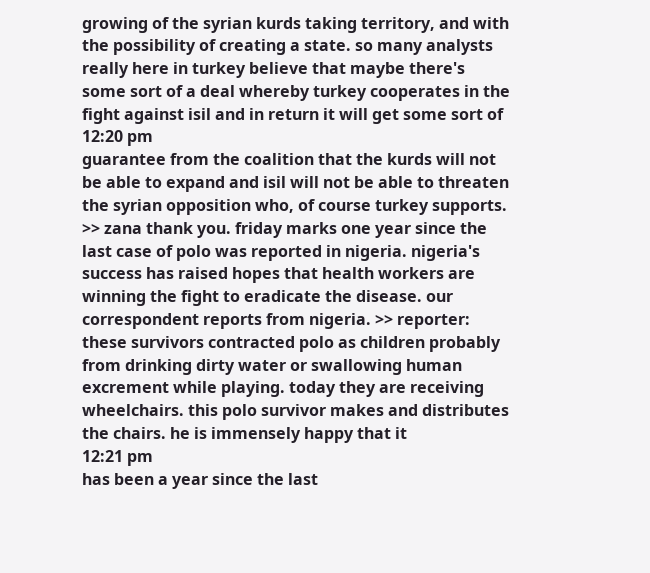growing of the syrian kurds taking territory, and with the possibility of creating a state. so many analysts really here in turkey believe that maybe there's some sort of a deal whereby turkey cooperates in the fight against isil and in return it will get some sort of
12:20 pm
guarantee from the coalition that the kurds will not be able to expand and isil will not be able to threaten the syrian opposition who, of course turkey supports. >> zana thank you. friday marks one year since the last case of polo was reported in nigeria. nigeria's success has raised hopes that health workers are winning the fight to eradicate the disease. our correspondent reports from nigeria. >> reporter: these survivors contracted polo as children probably from drinking dirty water or swallowing human excrement while playing. today they are receiving wheelchairs. this polo survivor makes and distributes the chairs. he is immensely happy that it
12:21 pm
has been a year since the last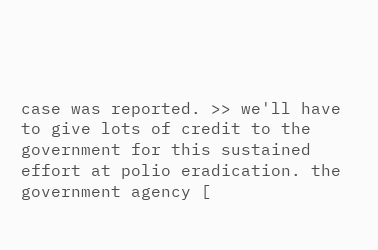case was reported. >> we'll have to give lots of credit to the government for this sustained effort at polio eradication. the government agency [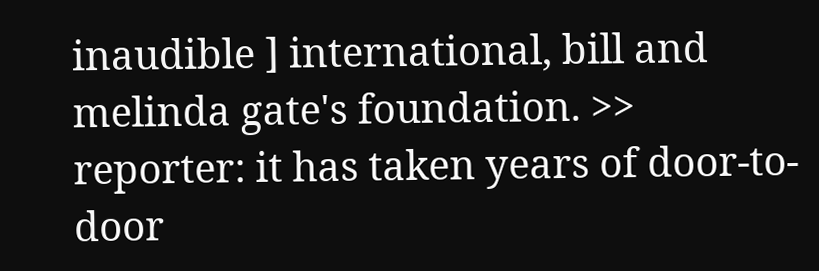inaudible ] international, bill and melinda gate's foundation. >> reporter: it has taken years of door-to-door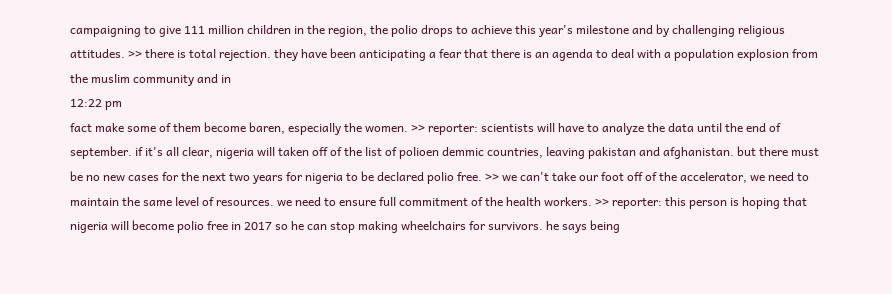campaigning to give 111 million children in the region, the polio drops to achieve this year's milestone and by challenging religious attitudes. >> there is total rejection. they have been anticipating a fear that there is an agenda to deal with a population explosion from the muslim community and in
12:22 pm
fact make some of them become baren, especially the women. >> reporter: scientists will have to analyze the data until the end of september. if it's all clear, nigeria will taken off of the list of polioen demmic countries, leaving pakistan and afghanistan. but there must be no new cases for the next two years for nigeria to be declared polio free. >> we can't take our foot off of the accelerator, we need to maintain the same level of resources. we need to ensure full commitment of the health workers. >> reporter: this person is hoping that nigeria will become polio free in 2017 so he can stop making wheelchairs for survivors. he says being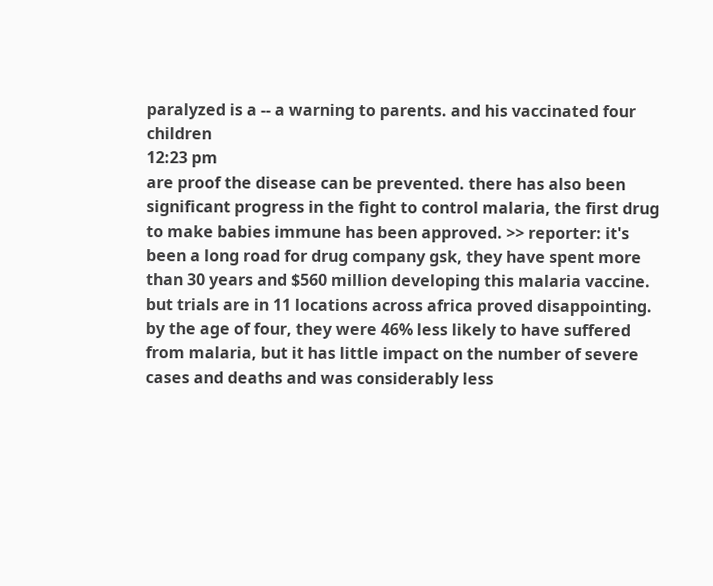paralyzed is a -- a warning to parents. and his vaccinated four children
12:23 pm
are proof the disease can be prevented. there has also been significant progress in the fight to control malaria, the first drug to make babies immune has been approved. >> reporter: it's been a long road for drug company gsk, they have spent more than 30 years and $560 million developing this malaria vaccine. but trials are in 11 locations across africa proved disappointing. by the age of four, they were 46% less likely to have suffered from malaria, but it has little impact on the number of severe cases and deaths and was considerably less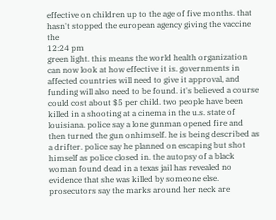effective on children up to the age of five months. that hasn't stopped the european agency giving the vaccine the
12:24 pm
green light. this means the world health organization can now look at how effective it is. governments in affected countries will need to give it approval, and funding will also need to be found. it's believed a course could cost about $5 per child. two people have been killed in a shooting at a cinema in the u.s. state of louisiana. police say a lone gunman opened fire and then turned the gun onhimself. he is being described as a drifter. police say he planned on escaping but shot himself as police closed in. the autopsy of a black woman found dead in a texas jail has revealed no evidence that she was killed by someone else. prosecutors say the marks around her neck are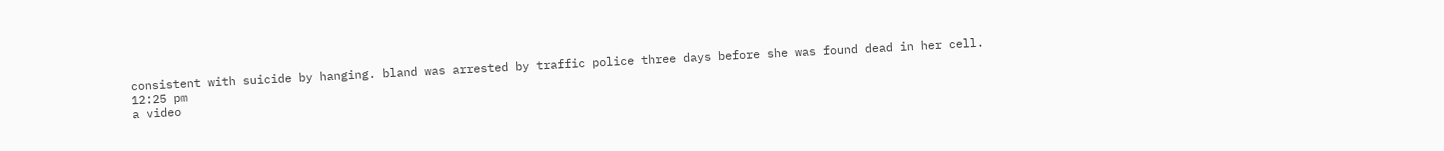consistent with suicide by hanging. bland was arrested by traffic police three days before she was found dead in her cell.
12:25 pm
a video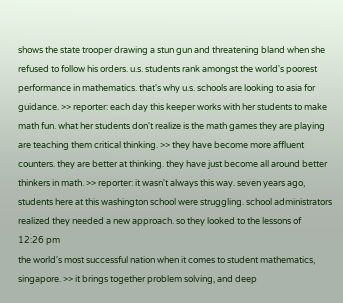shows the state trooper drawing a stun gun and threatening bland when she refused to follow his orders. u.s. students rank amongst the world's poorest performance in mathematics. that's why u.s. schools are looking to asia for guidance. >> reporter: each day this keeper works with her students to make math fun. what her students don't realize is the math games they are playing are teaching them critical thinking. >> they have become more affluent counters. they are better at thinking. they have just become all around better thinkers in math. >> reporter: it wasn't always this way. seven years ago, students here at this washington school were struggling. school administrators realized they needed a new approach. so they looked to the lessons of
12:26 pm
the world's most successful nation when it comes to student mathematics, singapore. >> it brings together problem solving, and deep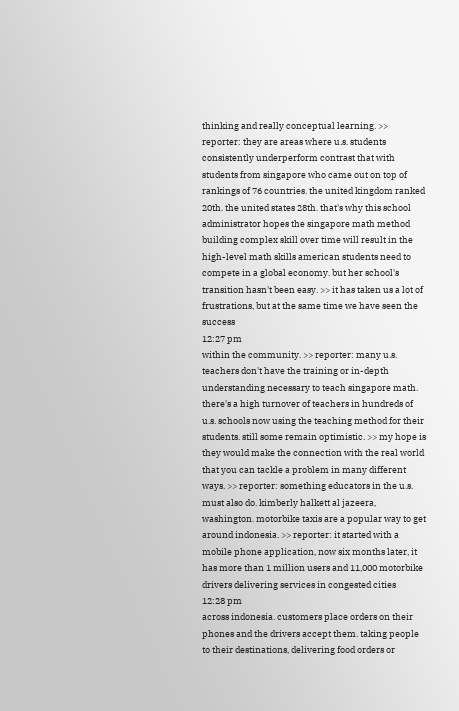thinking and really conceptual learning. >> reporter: they are areas where u.s. students consistently underperform contrast that with students from singapore who came out on top of rankings of 76 countries. the united kingdom ranked 20th. the united states 28th. that's why this school administrator hopes the singapore math method building complex skill over time will result in the high-level math skills american students need to compete in a global economy. but her school's transition hasn't been easy. >> it has taken us a lot of frustrations, but at the same time we have seen the success
12:27 pm
within the community. >> reporter: many u.s. teachers don't have the training or in-depth understanding necessary to teach singapore math. there's a high turnover of teachers in hundreds of u.s. schools now using the teaching method for their students. still some remain optimistic. >> my hope is they would make the connection with the real world that you can tackle a problem in many different ways. >> reporter: something educators in the u.s. must also do. kimberly halkett al jazeera, washington. motorbike taxis are a popular way to get around indonesia. >> reporter: it started with a mobile phone application, now six months later, it has more than 1 million users and 11,000 motorbike drivers delivering services in congested cities
12:28 pm
across indonesia. customers place orders on their phones and the drivers accept them. taking people to their destinations, delivering food orders or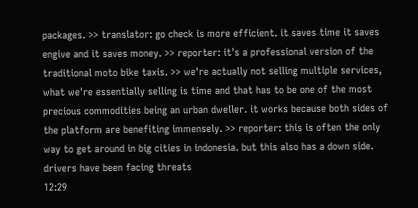packages. >> translator: go check is more efficient. it saves time it saves engive and it saves money. >> reporter: it's a professional version of the traditional moto bike taxis. >> we're actually not selling multiple services, what we're essentially selling is time and that has to be one of the most precious commodities being an urban dweller. it works because both sides of the platform are benefiting immensely. >> reporter: this is often the only way to get around in big cities in indonesia. but this also has a down side. drivers have been facing threats
12:29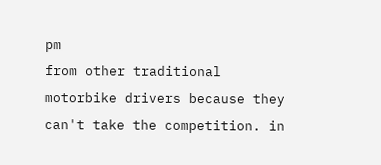pm
from other traditional motorbike drivers because they can't take the competition. in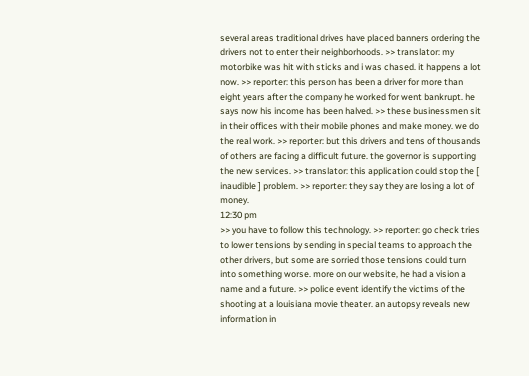several areas traditional drives have placed banners ordering the drivers not to enter their neighborhoods. >> translator: my motorbike was hit with sticks and i was chased. it happens a lot now. >> reporter: this person has been a driver for more than eight years after the company he worked for went bankrupt. he says now his income has been halved. >> these businessmen sit in their offices with their mobile phones and make money. we do the real work. >> reporter: but this drivers and tens of thousands of others are facing a difficult future. the governor is supporting the new services. >> translator: this application could stop the [ inaudible ] problem. >> reporter: they say they are losing a lot of money.
12:30 pm
>> you have to follow this technology. >> reporter: go check tries to lower tensions by sending in special teams to approach the other drivers, but some are sorried those tensions could turn into something worse. more on our website, he had a vision a name and a future. >> police event identify the victims of the shooting at a louisiana movie theater. an autopsy reveals new information in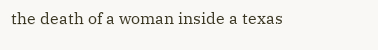the death of a woman inside a texas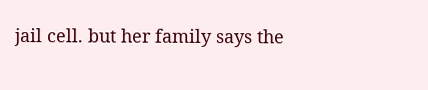jail cell. but her family says the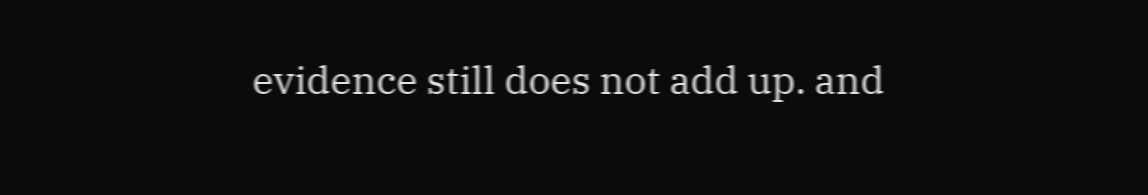evidence still does not add up. and